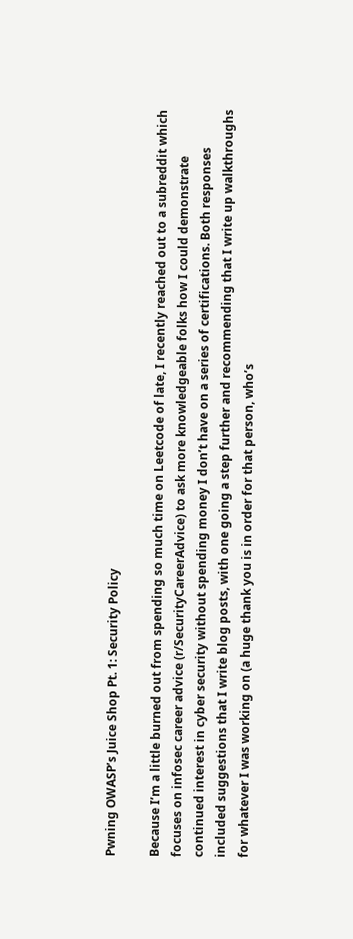Pwning OWASP’s Juice Shop Pt. 1: Security Policy

Because I’m a little burned out from spending so much time on Leetcode of late, I recently reached out to a subreddit which focuses on infosec career advice (r/SecurityCareerAdvice) to ask more knowledgeable folks how I could demonstrate continued interest in cyber security without spending money I don’t have on a series of certifications. Both responses included suggestions that I write blog posts, with one going a step further and recommending that I write up walkthroughs for whatever I was working on (a huge thank you is in order for that person, who’s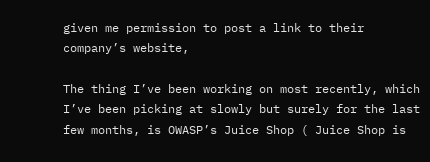given me permission to post a link to their company’s website,

The thing I’ve been working on most recently, which I’ve been picking at slowly but surely for the last few months, is OWASP’s Juice Shop ( Juice Shop is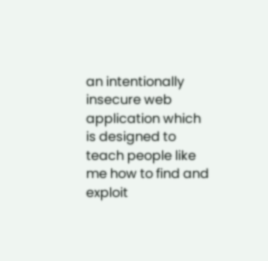an intentionally insecure web application which is designed to teach people like me how to find and exploit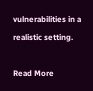vulnerabilities in a realistic setting.

Read More